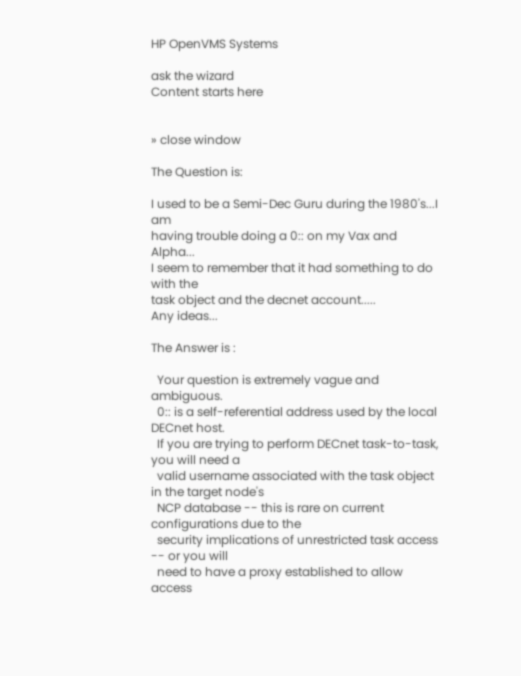HP OpenVMS Systems

ask the wizard
Content starts here


» close window

The Question is:

I used to be a Semi-Dec Guru during the 1980's...I am
having trouble doing a 0:: on my Vax and Alpha...
I seem to remember that it had something to do with the
task object and the decnet account.....
Any ideas...

The Answer is :

  Your question is extremely vague and ambiguous.
  0:: is a self-referential address used by the local DECnet host.
  If you are trying to perform DECnet task-to-task, you will need a
  valid username associated with the task object in the target node's
  NCP database -- this is rare on current configurations due to the
  security implications of unrestricted task access -- or you will
  need to have a proxy established to allow access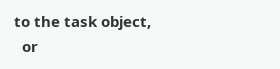to the task object,
  or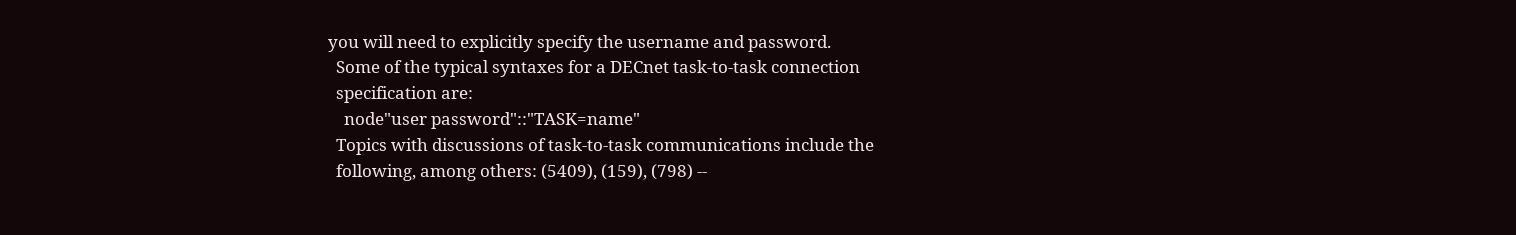you will need to explicitly specify the username and password.
  Some of the typical syntaxes for a DECnet task-to-task connection
  specification are:
    node"user password"::"TASK=name"
  Topics with discussions of task-to-task communications include the
  following, among others: (5409), (159), (798) --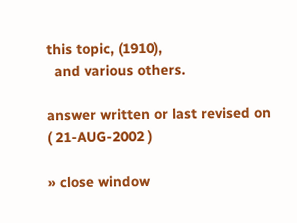this topic, (1910),
  and various others.

answer written or last revised on ( 21-AUG-2002 )

» close window